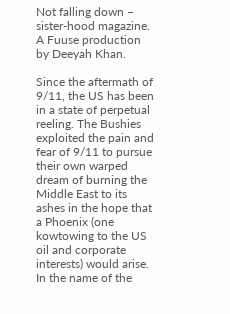Not falling down – sister-hood magazine. A Fuuse production by Deeyah Khan.

Since the aftermath of 9/11, the US has been in a state of perpetual reeling. The Bushies exploited the pain and fear of 9/11 to pursue their own warped dream of burning the Middle East to its ashes in the hope that a Phoenix (one kowtowing to the US oil and corporate interests) would arise. In the name of the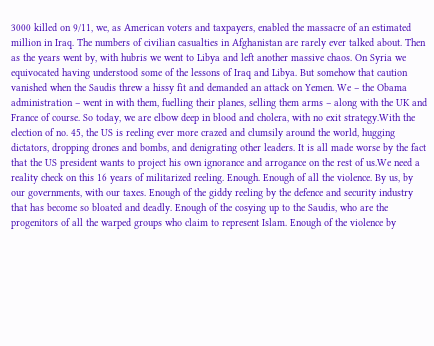3000 killed on 9/11, we, as American voters and taxpayers, enabled the massacre of an estimated million in Iraq. The numbers of civilian casualties in Afghanistan are rarely ever talked about. Then as the years went by, with hubris we went to Libya and left another massive chaos. On Syria we equivocated having understood some of the lessons of Iraq and Libya. But somehow that caution vanished when the Saudis threw a hissy fit and demanded an attack on Yemen. We – the Obama administration – went in with them, fuelling their planes, selling them arms – along with the UK and France of course. So today, we are elbow deep in blood and cholera, with no exit strategy.With the election of no. 45, the US is reeling ever more crazed and clumsily around the world, hugging dictators, dropping drones and bombs, and denigrating other leaders. It is all made worse by the fact that the US president wants to project his own ignorance and arrogance on the rest of us.We need a reality check on this 16 years of militarized reeling. Enough. Enough of all the violence. By us, by our governments, with our taxes. Enough of the giddy reeling by the defence and security industry that has become so bloated and deadly. Enough of the cosying up to the Saudis, who are the progenitors of all the warped groups who claim to represent Islam. Enough of the violence by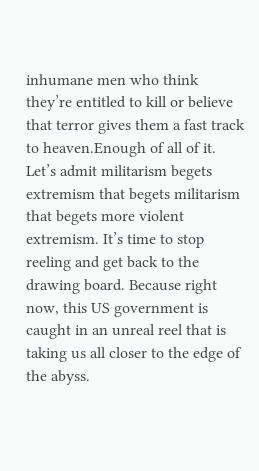inhumane men who think they’re entitled to kill or believe that terror gives them a fast track to heaven.Enough of all of it. Let’s admit militarism begets extremism that begets militarism that begets more violent extremism. It’s time to stop reeling and get back to the drawing board. Because right now, this US government is caught in an unreal reel that is taking us all closer to the edge of the abyss.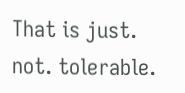That is just. not. tolerable.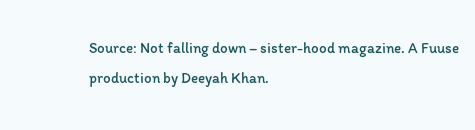Source: Not falling down – sister-hood magazine. A Fuuse production by Deeyah Khan.